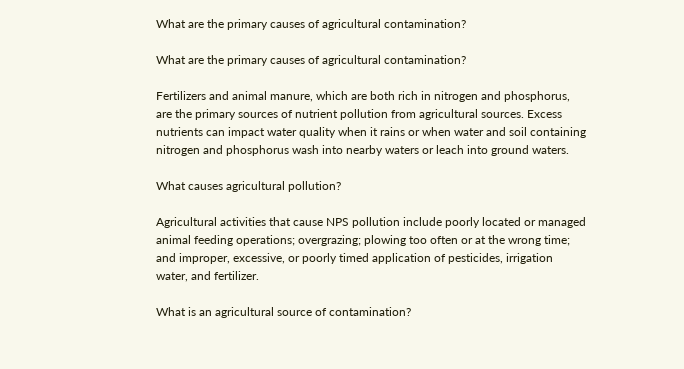What are the primary causes of agricultural contamination?

What are the primary causes of agricultural contamination?

Fertilizers and animal manure, which are both rich in nitrogen and phosphorus, are the primary sources of nutrient pollution from agricultural sources. Excess nutrients can impact water quality when it rains or when water and soil containing nitrogen and phosphorus wash into nearby waters or leach into ground waters.

What causes agricultural pollution?

Agricultural activities that cause NPS pollution include poorly located or managed animal feeding operations; overgrazing; plowing too often or at the wrong time; and improper, excessive, or poorly timed application of pesticides, irrigation water, and fertilizer.

What is an agricultural source of contamination?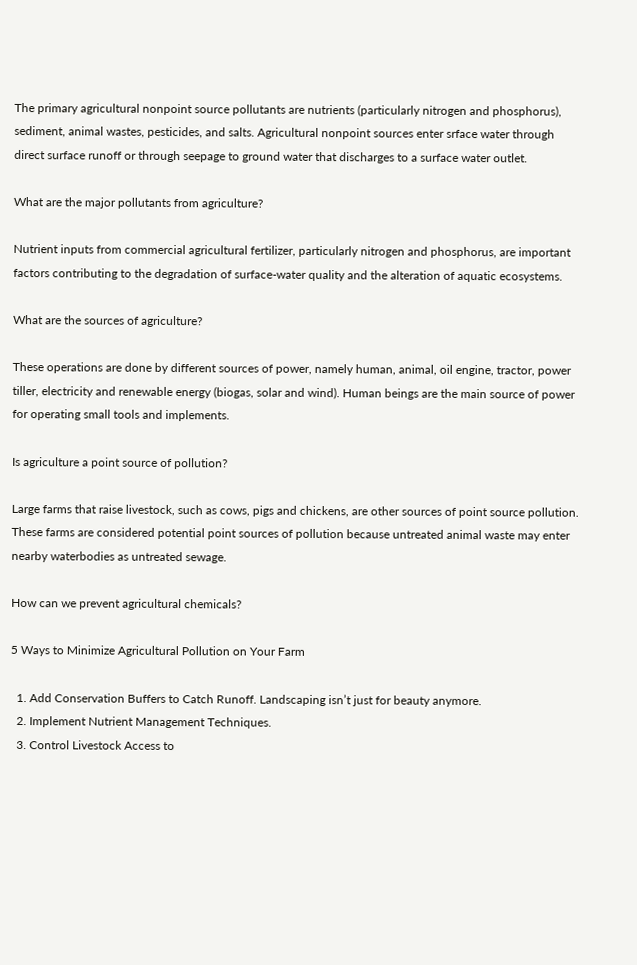The primary agricultural nonpoint source pollutants are nutrients (particularly nitrogen and phosphorus), sediment, animal wastes, pesticides, and salts. Agricultural nonpoint sources enter srface water through direct surface runoff or through seepage to ground water that discharges to a surface water outlet.

What are the major pollutants from agriculture?

Nutrient inputs from commercial agricultural fertilizer, particularly nitrogen and phosphorus, are important factors contributing to the degradation of surface-water quality and the alteration of aquatic ecosystems.

What are the sources of agriculture?

These operations are done by different sources of power, namely human, animal, oil engine, tractor, power tiller, electricity and renewable energy (biogas, solar and wind). Human beings are the main source of power for operating small tools and implements.

Is agriculture a point source of pollution?

Large farms that raise livestock, such as cows, pigs and chickens, are other sources of point source pollution. These farms are considered potential point sources of pollution because untreated animal waste may enter nearby waterbodies as untreated sewage.

How can we prevent agricultural chemicals?

5 Ways to Minimize Agricultural Pollution on Your Farm

  1. Add Conservation Buffers to Catch Runoff. Landscaping isn’t just for beauty anymore.
  2. Implement Nutrient Management Techniques.
  3. Control Livestock Access to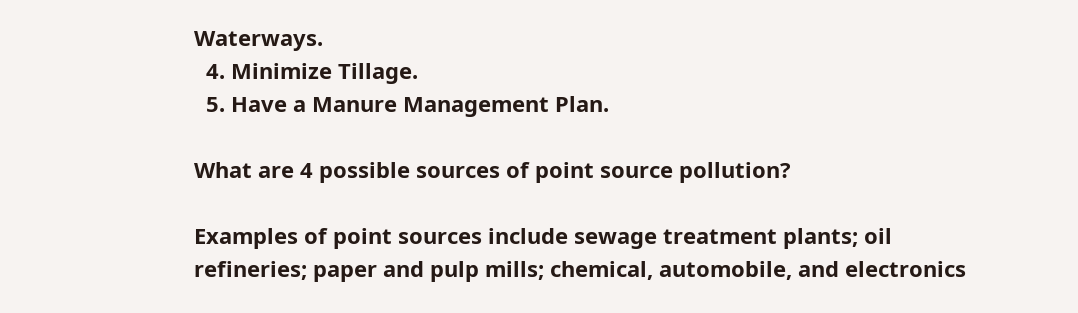Waterways.
  4. Minimize Tillage.
  5. Have a Manure Management Plan.

What are 4 possible sources of point source pollution?

Examples of point sources include sewage treatment plants; oil refineries; paper and pulp mills; chemical, automobile, and electronics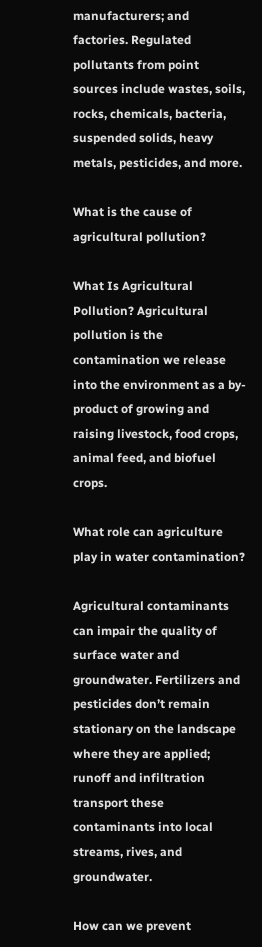manufacturers; and factories. Regulated pollutants from point sources include wastes, soils, rocks, chemicals, bacteria, suspended solids, heavy metals, pesticides, and more.

What is the cause of agricultural pollution?

What Is Agricultural Pollution? Agricultural pollution is the contamination we release into the environment as a by-product of growing and raising livestock, food crops, animal feed, and biofuel crops.

What role can agriculture play in water contamination?

Agricultural contaminants can impair the quality of surface water and groundwater. Fertilizers and pesticides don’t remain stationary on the landscape where they are applied; runoff and infiltration transport these contaminants into local streams, rives, and groundwater.

How can we prevent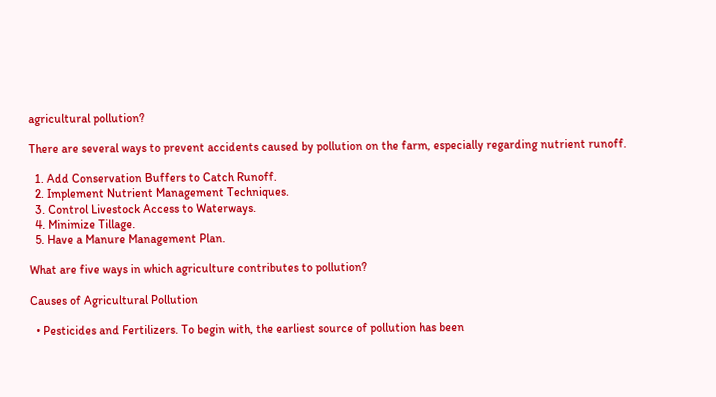agricultural pollution?

There are several ways to prevent accidents caused by pollution on the farm, especially regarding nutrient runoff.

  1. Add Conservation Buffers to Catch Runoff.
  2. Implement Nutrient Management Techniques.
  3. Control Livestock Access to Waterways.
  4. Minimize Tillage.
  5. Have a Manure Management Plan.

What are five ways in which agriculture contributes to pollution?

Causes of Agricultural Pollution

  • Pesticides and Fertilizers. To begin with, the earliest source of pollution has been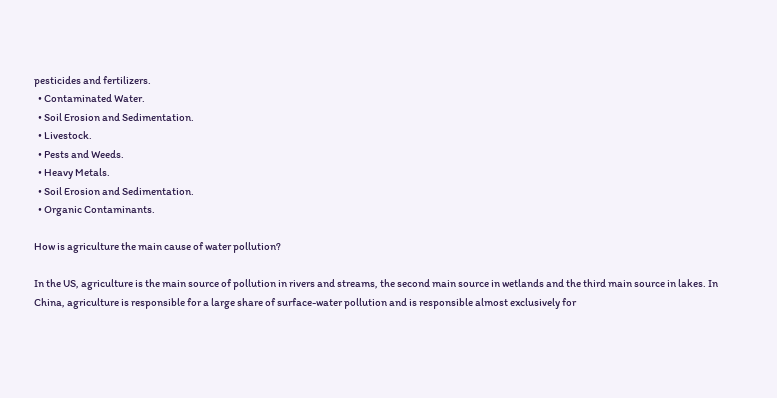pesticides and fertilizers.
  • Contaminated Water.
  • Soil Erosion and Sedimentation.
  • Livestock.
  • Pests and Weeds.
  • Heavy Metals.
  • Soil Erosion and Sedimentation.
  • Organic Contaminants.

How is agriculture the main cause of water pollution?

In the US, agriculture is the main source of pollution in rivers and streams, the second main source in wetlands and the third main source in lakes. In China, agriculture is responsible for a large share of surface-water pollution and is responsible almost exclusively for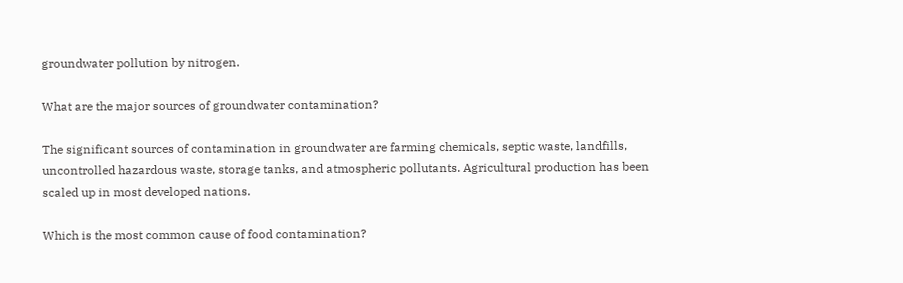groundwater pollution by nitrogen.

What are the major sources of groundwater contamination?

The significant sources of contamination in groundwater are farming chemicals, septic waste, landfills, uncontrolled hazardous waste, storage tanks, and atmospheric pollutants. Agricultural production has been scaled up in most developed nations.

Which is the most common cause of food contamination?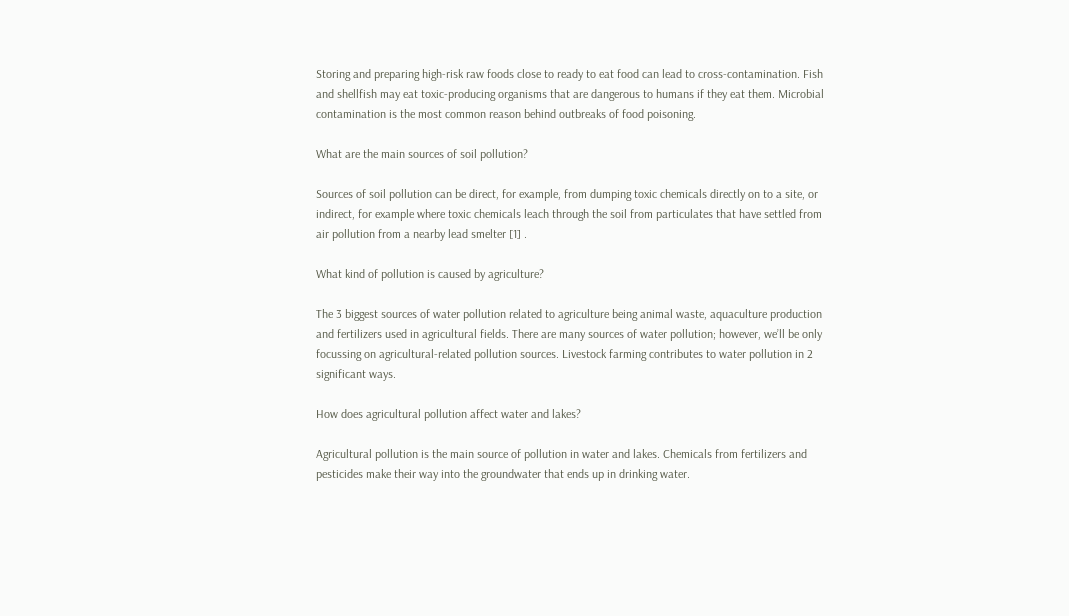Storing and preparing high-risk raw foods close to ready to eat food can lead to cross-contamination. Fish and shellfish may eat toxic-producing organisms that are dangerous to humans if they eat them. Microbial contamination is the most common reason behind outbreaks of food poisoning.

What are the main sources of soil pollution?

Sources of soil pollution can be direct, for example, from dumping toxic chemicals directly on to a site, or indirect, for example where toxic chemicals leach through the soil from particulates that have settled from air pollution from a nearby lead smelter [1] .

What kind of pollution is caused by agriculture?

The 3 biggest sources of water pollution related to agriculture being animal waste, aquaculture production and fertilizers used in agricultural fields. There are many sources of water pollution; however, we’ll be only focussing on agricultural-related pollution sources. Livestock farming contributes to water pollution in 2 significant ways.

How does agricultural pollution affect water and lakes?

Agricultural pollution is the main source of pollution in water and lakes. Chemicals from fertilizers and pesticides make their way into the groundwater that ends up in drinking water.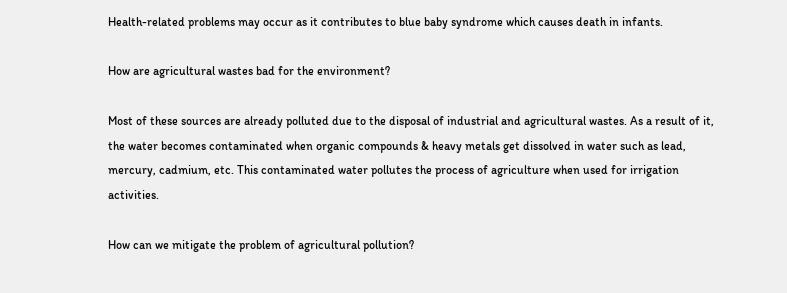Health-related problems may occur as it contributes to blue baby syndrome which causes death in infants.

How are agricultural wastes bad for the environment?

Most of these sources are already polluted due to the disposal of industrial and agricultural wastes. As a result of it, the water becomes contaminated when organic compounds & heavy metals get dissolved in water such as lead, mercury, cadmium, etc. This contaminated water pollutes the process of agriculture when used for irrigation activities.

How can we mitigate the problem of agricultural pollution?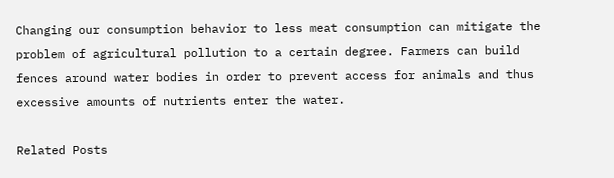Changing our consumption behavior to less meat consumption can mitigate the problem of agricultural pollution to a certain degree. Farmers can build fences around water bodies in order to prevent access for animals and thus excessive amounts of nutrients enter the water.

Related Posts